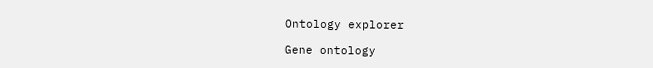Ontology explorer

Gene ontology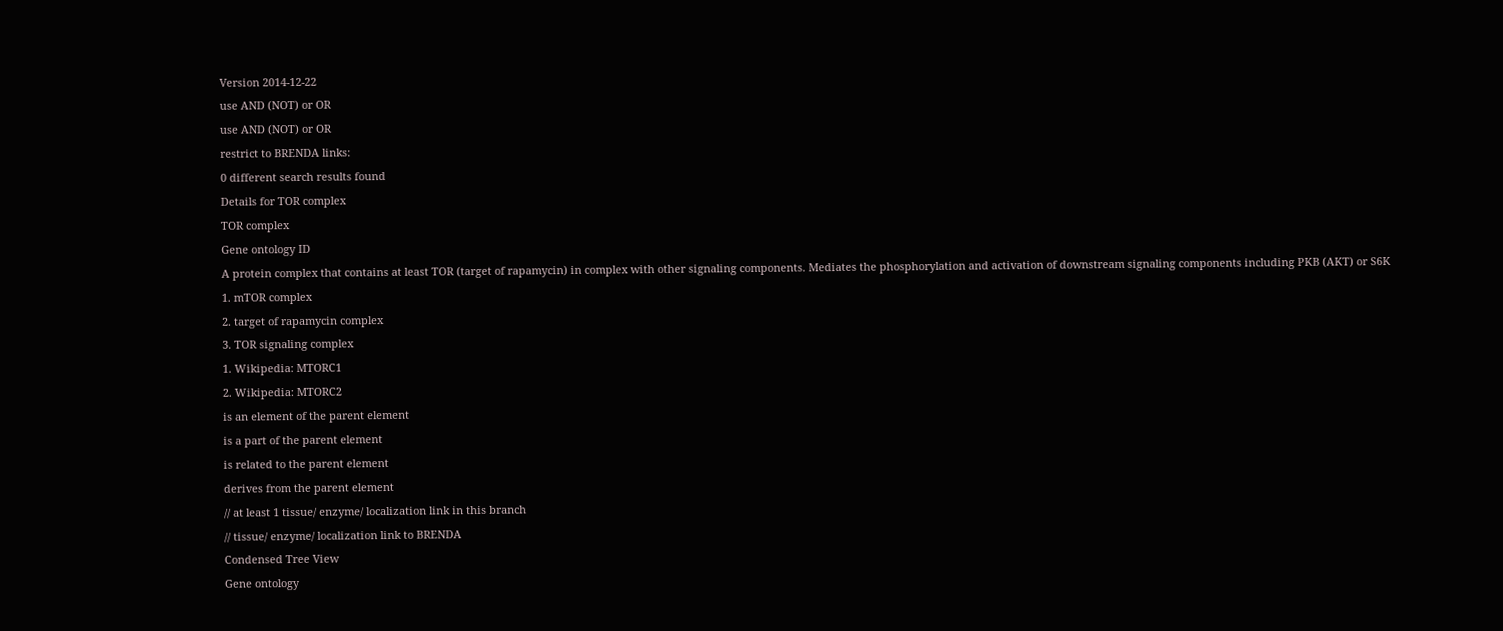Version 2014-12-22
use AND (NOT) or OR
use AND (NOT) or OR
restrict to BRENDA links:
0 different search results found
Details for TOR complex
TOR complex
Gene ontology ID
A protein complex that contains at least TOR (target of rapamycin) in complex with other signaling components. Mediates the phosphorylation and activation of downstream signaling components including PKB (AKT) or S6K
1. mTOR complex
2. target of rapamycin complex
3. TOR signaling complex
1. Wikipedia: MTORC1
2. Wikipedia: MTORC2
is an element of the parent element
is a part of the parent element
is related to the parent element
derives from the parent element
// at least 1 tissue/ enzyme/ localization link in this branch
// tissue/ enzyme/ localization link to BRENDA
Condensed Tree View
Gene ontology